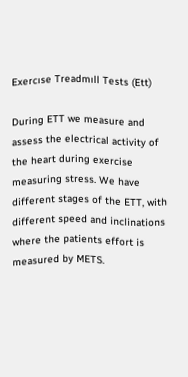Exercıse Treadmıll Tests (Ett)

During ETT we measure and assess the electrical activity of the heart during exercise measuring stress. We have different stages of the ETT, with different speed and inclinations where the patients effort is measured by METS.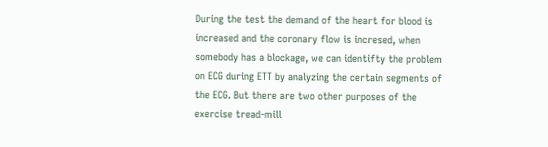During the test the demand of the heart for blood is increased and the coronary flow is incresed, when somebody has a blockage, we can identifty the problem on ECG during ETT by analyzing the certain segments of the ECG. But there are two other purposes of the exercise tread-mill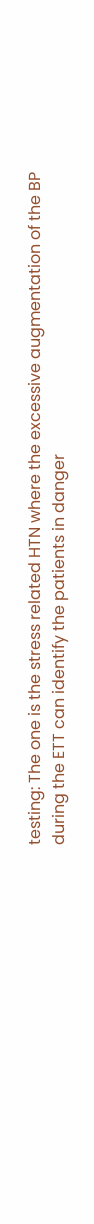testing: The one is the stress related HTN where the excessive augmentation of the BP during the ETT can identify the patients in danger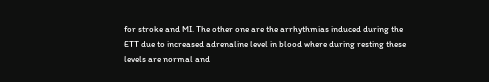for stroke and MI. The other one are the arrhythmias induced during the ETT due to increased adrenaline level in blood where during resting these levels are normal and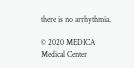there is no arrhythmia.

© 2020 MEDICA Medical Center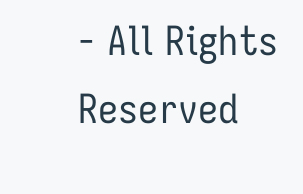- All Rights Reserved